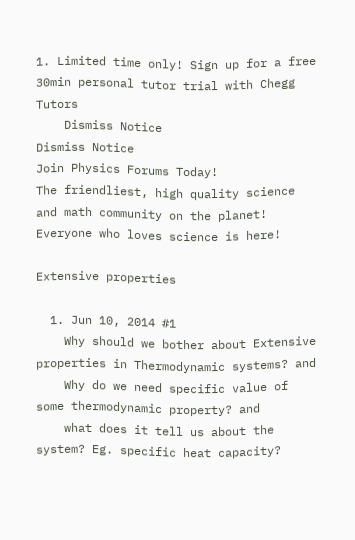1. Limited time only! Sign up for a free 30min personal tutor trial with Chegg Tutors
    Dismiss Notice
Dismiss Notice
Join Physics Forums Today!
The friendliest, high quality science and math community on the planet! Everyone who loves science is here!

Extensive properties

  1. Jun 10, 2014 #1
    Why should we bother about Extensive properties in Thermodynamic systems? and
    Why do we need specific value of some thermodynamic property? and
    what does it tell us about the system? Eg. specific heat capacity?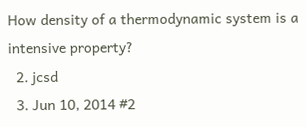How density of a thermodynamic system is a intensive property?
  2. jcsd
  3. Jun 10, 2014 #2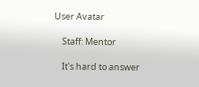User Avatar

    Staff: Mentor

    It's hard to answer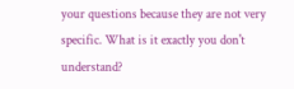your questions because they are not very specific. What is it exactly you don't understand?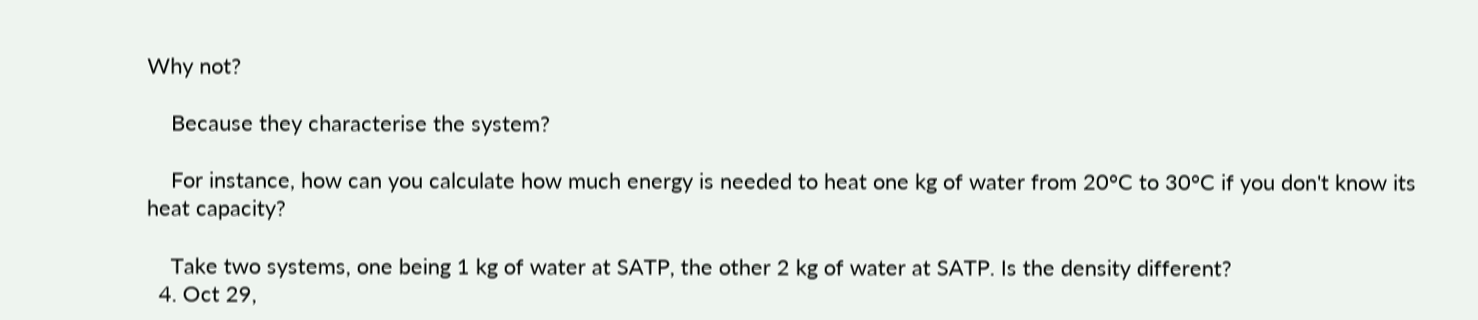Why not?

    Because they characterise the system?

    For instance, how can you calculate how much energy is needed to heat one kg of water from 20°C to 30°C if you don't know its heat capacity?

    Take two systems, one being 1 kg of water at SATP, the other 2 kg of water at SATP. Is the density different?
  4. Oct 29,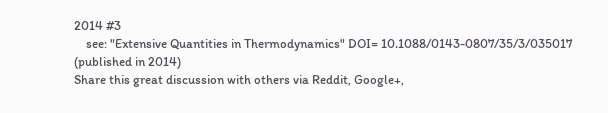2014 #3
    see: "Extensive Quantities in Thermodynamics" DOI= 10.1088/0143-0807/35/3/035017 (published in 2014)
Share this great discussion with others via Reddit, Google+,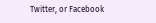Twitter, or Facebook